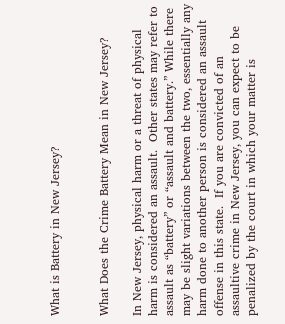What is Battery in New Jersey?


What Does the Crime Battery Mean in New Jersey?

In New Jersey, physical harm or a threat of physical harm is considered an assault.  Other states may refer to assault as “battery” or “assault and battery.” While there may be slight variations between the two, essentially any harm done to another person is considered an assault offense in this state.  If you are convicted of an assaultive crime in New Jersey, you can expect to be penalized by the court in which your matter is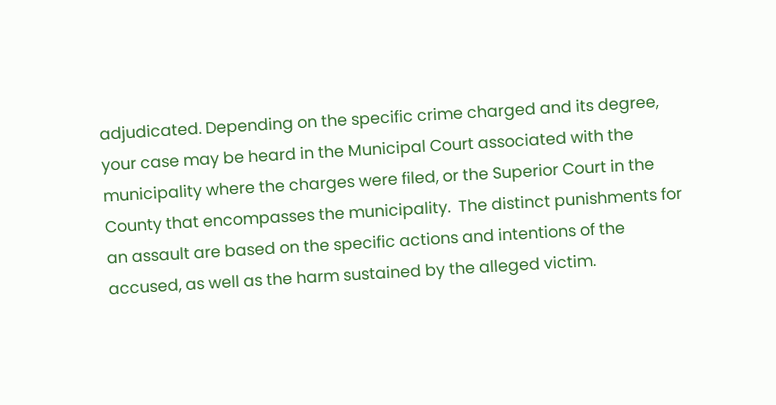adjudicated. Depending on the specific crime charged and its degree, your case may be heard in the Municipal Court associated with the municipality where the charges were filed, or the Superior Court in the County that encompasses the municipality.  The distinct punishments for an assault are based on the specific actions and intentions of the accused, as well as the harm sustained by the alleged victim.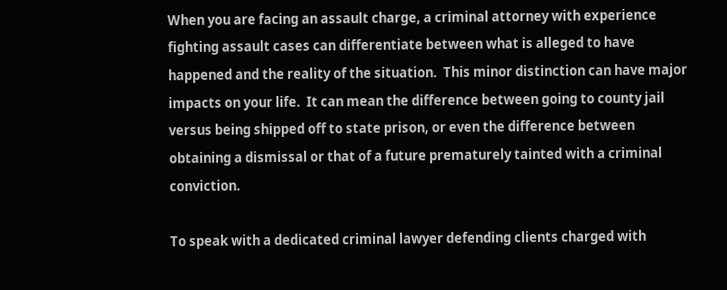When you are facing an assault charge, a criminal attorney with experience fighting assault cases can differentiate between what is alleged to have happened and the reality of the situation.  This minor distinction can have major impacts on your life.  It can mean the difference between going to county jail versus being shipped off to state prison, or even the difference between obtaining a dismissal or that of a future prematurely tainted with a criminal conviction.

To speak with a dedicated criminal lawyer defending clients charged with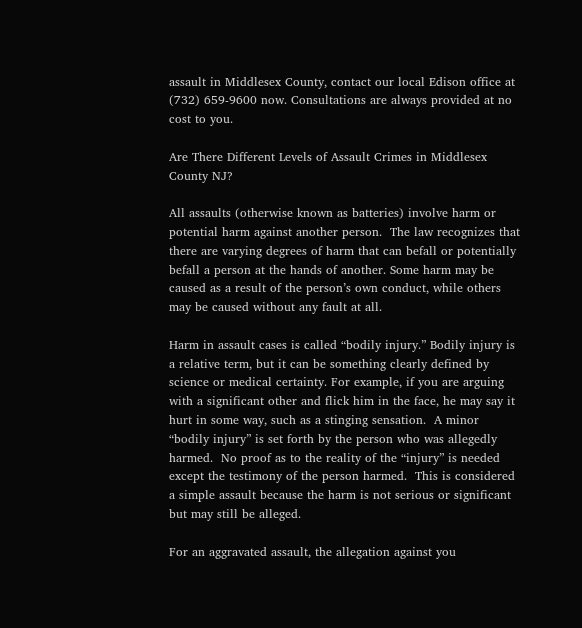assault in Middlesex County, contact our local Edison office at (732) 659-9600 now. Consultations are always provided at no cost to you.

Are There Different Levels of Assault Crimes in Middlesex County NJ?

All assaults (otherwise known as batteries) involve harm or potential harm against another person.  The law recognizes that there are varying degrees of harm that can befall or potentially befall a person at the hands of another. Some harm may be caused as a result of the person’s own conduct, while others may be caused without any fault at all.

Harm in assault cases is called “bodily injury.” Bodily injury is a relative term, but it can be something clearly defined by science or medical certainty. For example, if you are arguing with a significant other and flick him in the face, he may say it hurt in some way, such as a stinging sensation.  A minor “bodily injury” is set forth by the person who was allegedly harmed.  No proof as to the reality of the “injury” is needed except the testimony of the person harmed.  This is considered a simple assault because the harm is not serious or significant but may still be alleged.

For an aggravated assault, the allegation against you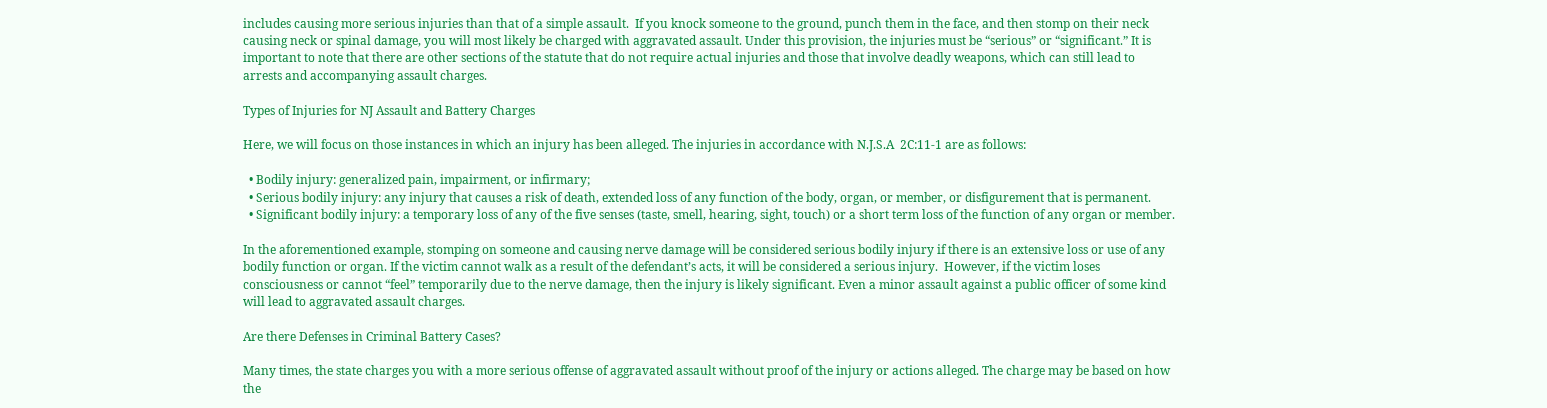includes causing more serious injuries than that of a simple assault.  If you knock someone to the ground, punch them in the face, and then stomp on their neck causing neck or spinal damage, you will most likely be charged with aggravated assault. Under this provision, the injuries must be “serious” or “significant.” It is important to note that there are other sections of the statute that do not require actual injuries and those that involve deadly weapons, which can still lead to arrests and accompanying assault charges.

Types of Injuries for NJ Assault and Battery Charges

Here, we will focus on those instances in which an injury has been alleged. The injuries in accordance with N.J.S.A  2C:11-1 are as follows:

  • Bodily injury: generalized pain, impairment, or infirmary;
  • Serious bodily injury: any injury that causes a risk of death, extended loss of any function of the body, organ, or member, or disfigurement that is permanent.
  • Significant bodily injury: a temporary loss of any of the five senses (taste, smell, hearing, sight, touch) or a short term loss of the function of any organ or member.

In the aforementioned example, stomping on someone and causing nerve damage will be considered serious bodily injury if there is an extensive loss or use of any bodily function or organ. If the victim cannot walk as a result of the defendant’s acts, it will be considered a serious injury.  However, if the victim loses consciousness or cannot “feel” temporarily due to the nerve damage, then the injury is likely significant. Even a minor assault against a public officer of some kind will lead to aggravated assault charges.

Are there Defenses in Criminal Battery Cases?

Many times, the state charges you with a more serious offense of aggravated assault without proof of the injury or actions alleged. The charge may be based on how the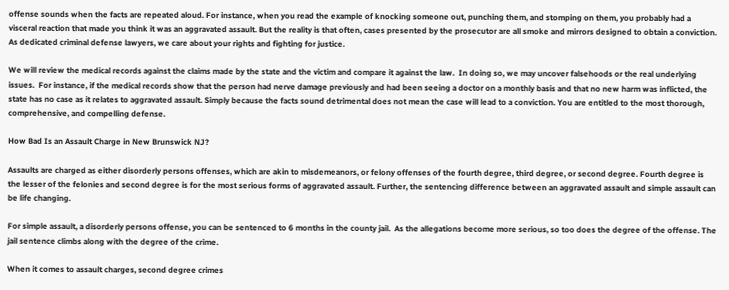offense sounds when the facts are repeated aloud. For instance, when you read the example of knocking someone out, punching them, and stomping on them, you probably had a visceral reaction that made you think it was an aggravated assault. But the reality is that often, cases presented by the prosecutor are all smoke and mirrors designed to obtain a conviction. As dedicated criminal defense lawyers, we care about your rights and fighting for justice.

We will review the medical records against the claims made by the state and the victim and compare it against the law.  In doing so, we may uncover falsehoods or the real underlying issues.  For instance, if the medical records show that the person had nerve damage previously and had been seeing a doctor on a monthly basis and that no new harm was inflicted, the state has no case as it relates to aggravated assault. Simply because the facts sound detrimental does not mean the case will lead to a conviction. You are entitled to the most thorough, comprehensive, and compelling defense.

How Bad Is an Assault Charge in New Brunswick NJ?

Assaults are charged as either disorderly persons offenses, which are akin to misdemeanors, or felony offenses of the fourth degree, third degree, or second degree. Fourth degree is the lesser of the felonies and second degree is for the most serious forms of aggravated assault. Further, the sentencing difference between an aggravated assault and simple assault can be life changing.

For simple assault, a disorderly persons offense, you can be sentenced to 6 months in the county jail.  As the allegations become more serious, so too does the degree of the offense. The jail sentence climbs along with the degree of the crime.

When it comes to assault charges, second degree crimes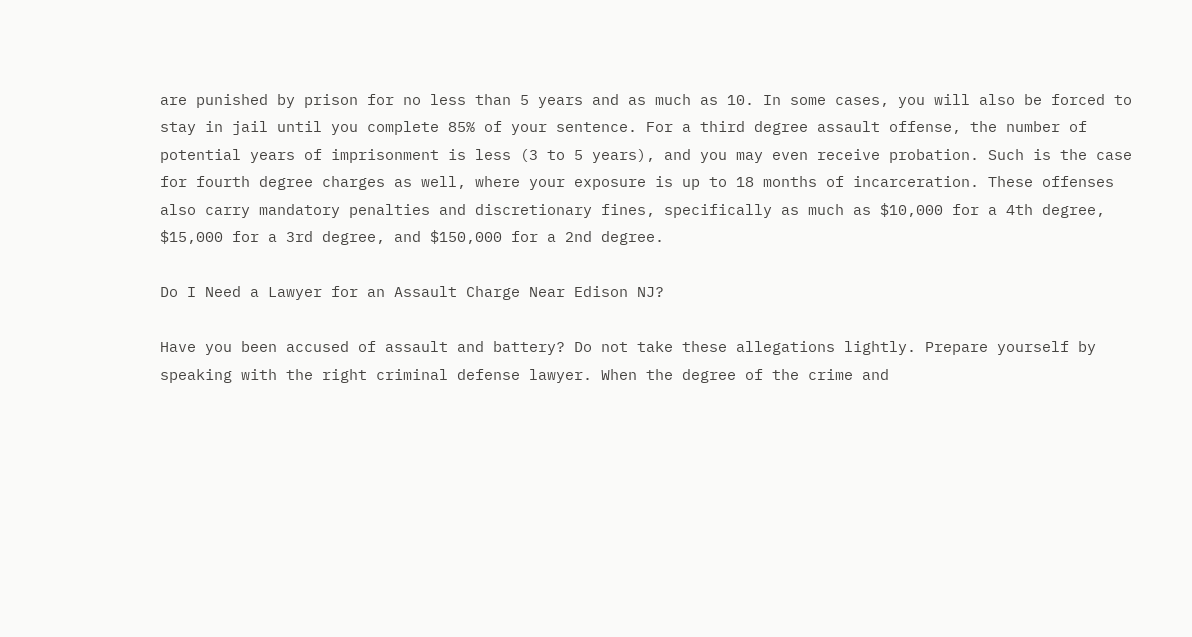are punished by prison for no less than 5 years and as much as 10. In some cases, you will also be forced to stay in jail until you complete 85% of your sentence. For a third degree assault offense, the number of potential years of imprisonment is less (3 to 5 years), and you may even receive probation. Such is the case for fourth degree charges as well, where your exposure is up to 18 months of incarceration. These offenses also carry mandatory penalties and discretionary fines, specifically as much as $10,000 for a 4th degree, $15,000 for a 3rd degree, and $150,000 for a 2nd degree.

Do I Need a Lawyer for an Assault Charge Near Edison NJ?

Have you been accused of assault and battery? Do not take these allegations lightly. Prepare yourself by speaking with the right criminal defense lawyer. When the degree of the crime and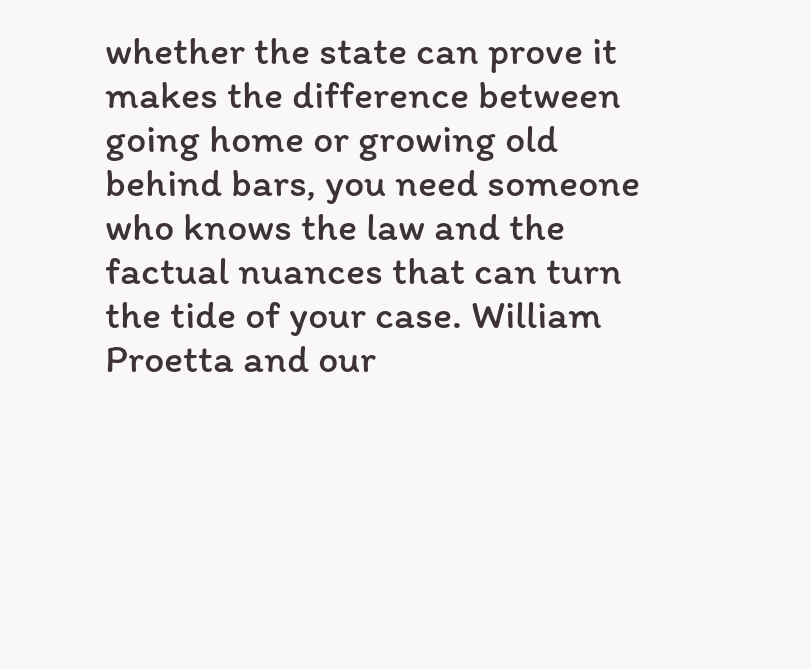whether the state can prove it makes the difference between going home or growing old behind bars, you need someone who knows the law and the factual nuances that can turn the tide of your case. William Proetta and our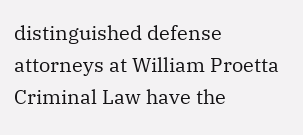distinguished defense attorneys at William Proetta Criminal Law have the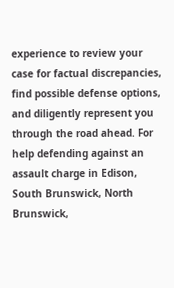experience to review your case for factual discrepancies, find possible defense options, and diligently represent you through the road ahead. For help defending against an assault charge in Edison, South Brunswick, North Brunswick,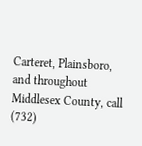Carteret, Plainsboro, and throughout Middlesex County, call (732)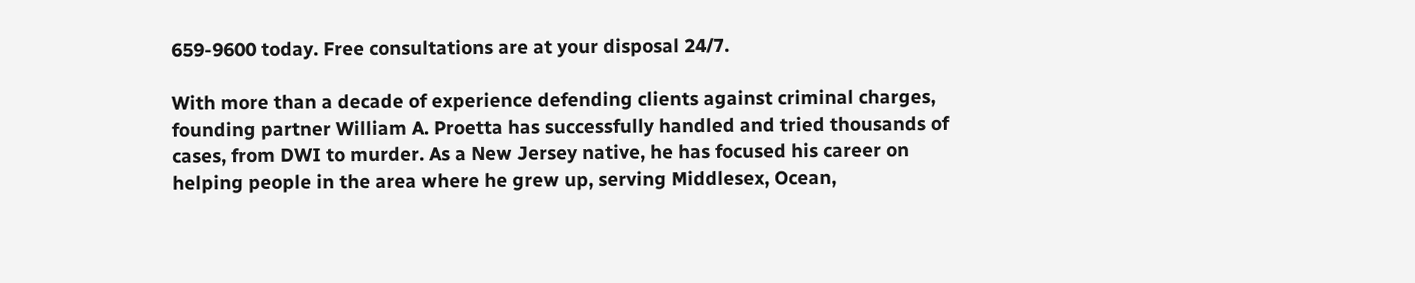659-9600 today. Free consultations are at your disposal 24/7.

With more than a decade of experience defending clients against criminal charges, founding partner William A. Proetta has successfully handled and tried thousands of cases, from DWI to murder. As a New Jersey native, he has focused his career on helping people in the area where he grew up, serving Middlesex, Ocean,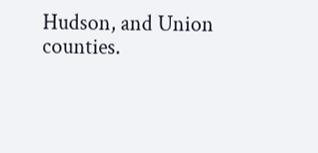Hudson, and Union counties.